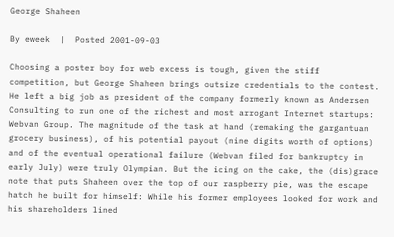George Shaheen

By eweek  |  Posted 2001-09-03

Choosing a poster boy for web excess is tough, given the stiff competition, but George Shaheen brings outsize credentials to the contest. He left a big job as president of the company formerly known as Andersen Consulting to run one of the richest and most arrogant Internet startups: Webvan Group. The magnitude of the task at hand (remaking the gargantuan grocery business), of his potential payout (nine digits worth of options) and of the eventual operational failure (Webvan filed for bankruptcy in early July) were truly Olympian. But the icing on the cake, the (dis)grace note that puts Shaheen over the top of our raspberry pie, was the escape hatch he built for himself: While his former employees looked for work and his shareholders lined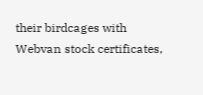their birdcages with Webvan stock certificates,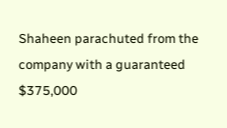Shaheen parachuted from the company with a guaranteed $375,000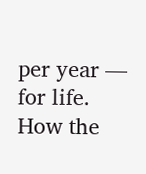per year — for life. How the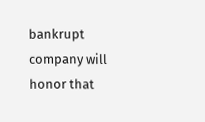bankrupt company will honor that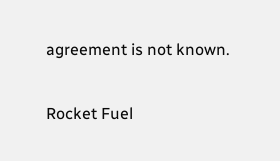agreement is not known.

Rocket Fuel